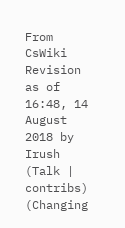From CsWiki
Revision as of 16:48, 14 August 2018 by Irush (Talk | contribs) (Changing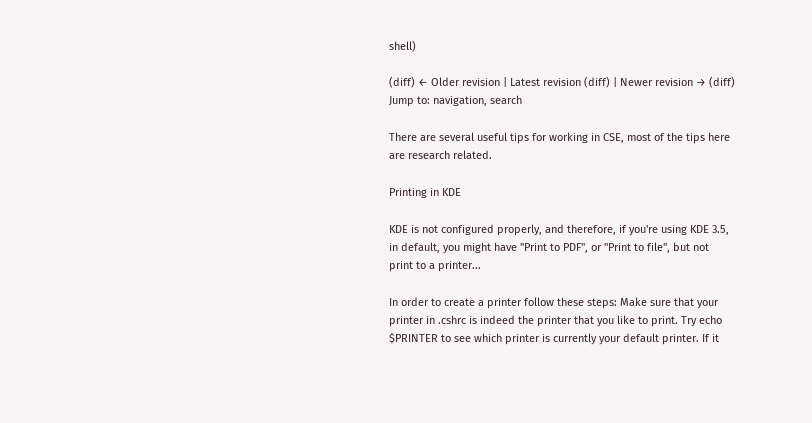shell)

(diff) ← Older revision | Latest revision (diff) | Newer revision → (diff)
Jump to: navigation, search

There are several useful tips for working in CSE, most of the tips here are research related.

Printing in KDE

KDE is not configured properly, and therefore, if you're using KDE 3.5, in default, you might have "Print to PDF", or "Print to file", but not print to a printer...

In order to create a printer follow these steps: Make sure that your printer in .cshrc is indeed the printer that you like to print. Try echo $PRINTER to see which printer is currently your default printer. If it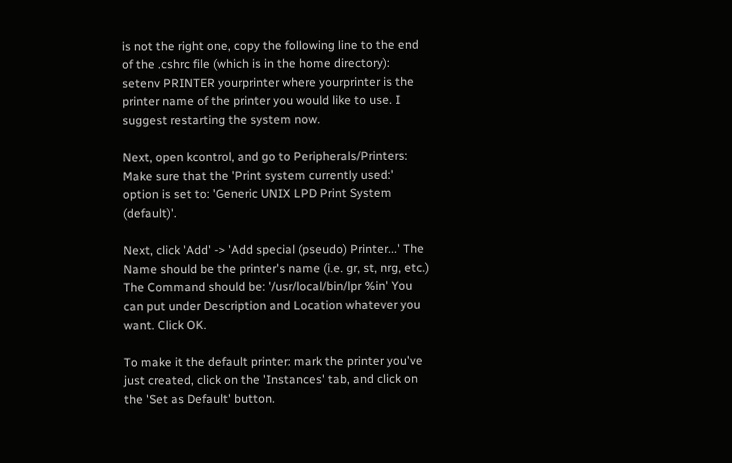is not the right one, copy the following line to the end of the .cshrc file (which is in the home directory): setenv PRINTER yourprinter where yourprinter is the printer name of the printer you would like to use. I suggest restarting the system now.

Next, open kcontrol, and go to Peripherals/Printers: Make sure that the 'Print system currently used:' option is set to: 'Generic UNIX LPD Print System (default)'.

Next, click 'Add' -> 'Add special (pseudo) Printer...' The Name should be the printer's name (i.e. gr, st, nrg, etc.) The Command should be: '/usr/local/bin/lpr %in' You can put under Description and Location whatever you want. Click OK.

To make it the default printer: mark the printer you've just created, click on the 'Instances' tab, and click on the 'Set as Default' button.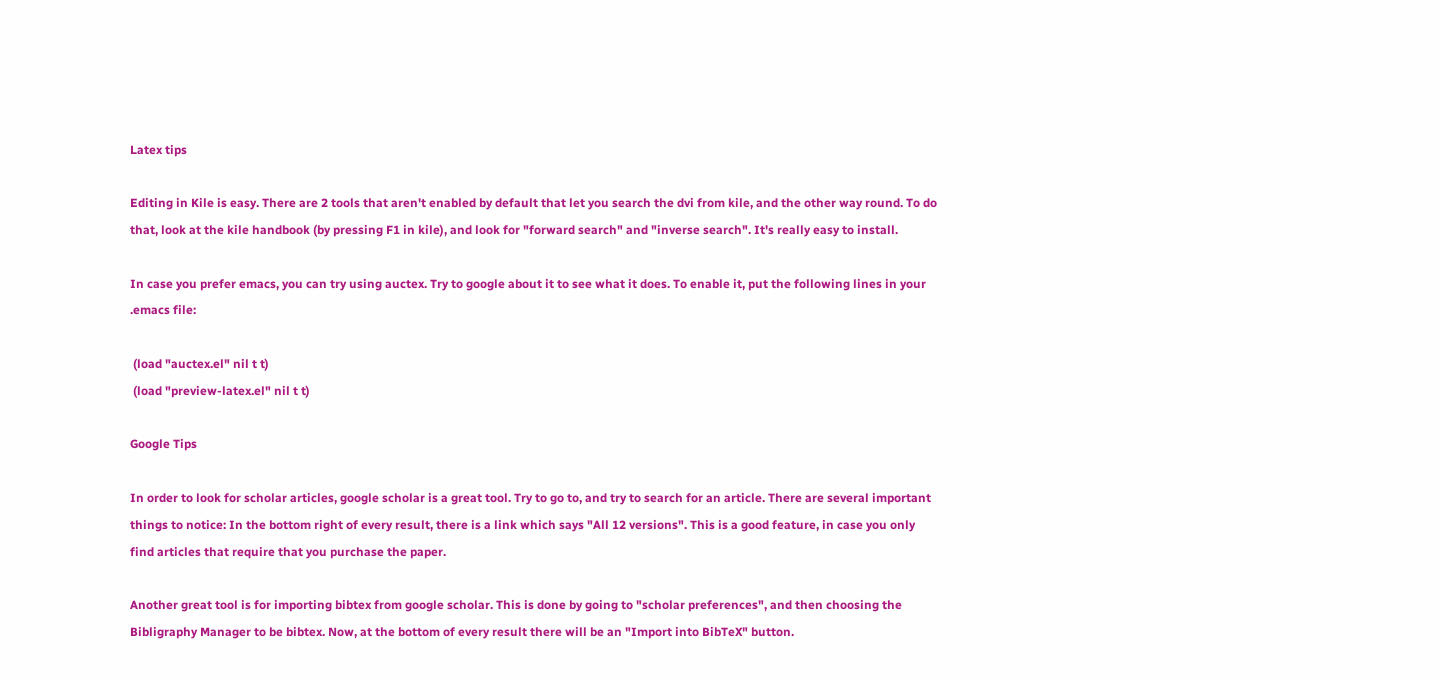Latex tips

Editing in Kile is easy. There are 2 tools that aren't enabled by default that let you search the dvi from kile, and the other way round. To do that, look at the kile handbook (by pressing F1 in kile), and look for "forward search" and "inverse search". It's really easy to install.

In case you prefer emacs, you can try using auctex. Try to google about it to see what it does. To enable it, put the following lines in your .emacs file:

 (load "auctex.el" nil t t)
 (load "preview-latex.el" nil t t)

Google Tips

In order to look for scholar articles, google scholar is a great tool. Try to go to, and try to search for an article. There are several important things to notice: In the bottom right of every result, there is a link which says "All 12 versions". This is a good feature, in case you only find articles that require that you purchase the paper.

Another great tool is for importing bibtex from google scholar. This is done by going to "scholar preferences", and then choosing the Bibligraphy Manager to be bibtex. Now, at the bottom of every result there will be an "Import into BibTeX" button.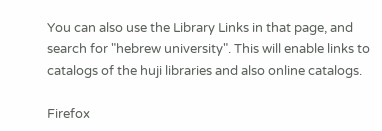You can also use the Library Links in that page, and search for "hebrew university". This will enable links to catalogs of the huji libraries and also online catalogs.

Firefox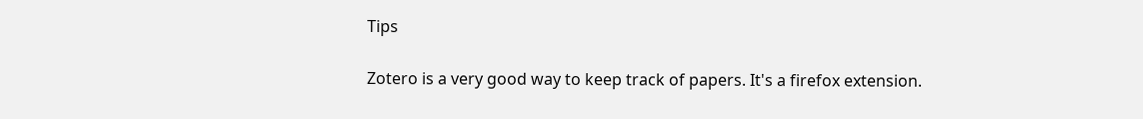Tips

Zotero is a very good way to keep track of papers. It's a firefox extension.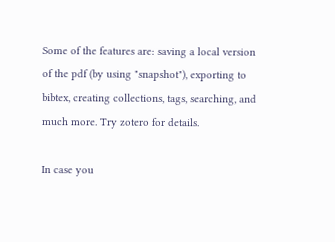Some of the features are: saving a local version of the pdf (by using "snapshot"), exporting to bibtex, creating collections, tags, searching, and much more. Try zotero for details.

In case you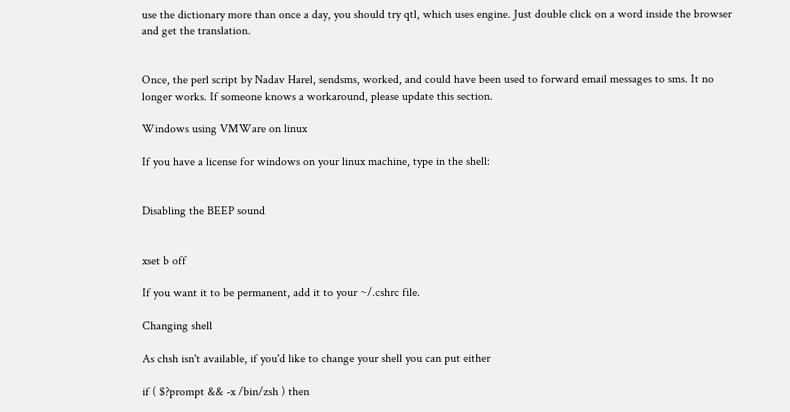use the dictionary more than once a day, you should try qtl, which uses engine. Just double click on a word inside the browser and get the translation.


Once, the perl script by Nadav Harel, sendsms, worked, and could have been used to forward email messages to sms. It no longer works. If someone knows a workaround, please update this section.

Windows using VMWare on linux

If you have a license for windows on your linux machine, type in the shell:


Disabling the BEEP sound


xset b off

If you want it to be permanent, add it to your ~/.cshrc file.

Changing shell

As chsh isn't available, if you'd like to change your shell you can put either

if ( $?prompt && -x /bin/zsh ) then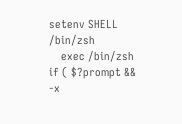setenv SHELL /bin/zsh
    exec /bin/zsh
if ( $?prompt && -x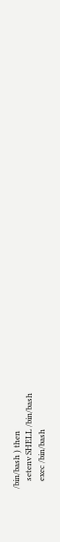/bin/bash ) then
    setenv SHELL /bin/bash
    exec /bin/bash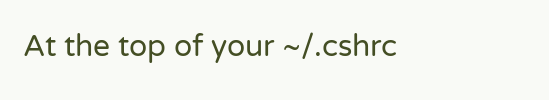At the top of your ~/.cshrc